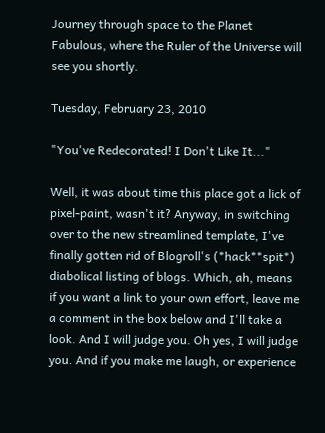Journey through space to the Planet Fabulous, where the Ruler of the Universe will see you shortly.

Tuesday, February 23, 2010

"You've Redecorated! I Don't Like It..."

Well, it was about time this place got a lick of pixel-paint, wasn't it? Anyway, in switching over to the new streamlined template, I've finally gotten rid of Blogroll's (*hack**spit*) diabolical listing of blogs. Which, ah, means if you want a link to your own effort, leave me a comment in the box below and I'll take a look. And I will judge you. Oh yes, I will judge you. And if you make me laugh, or experience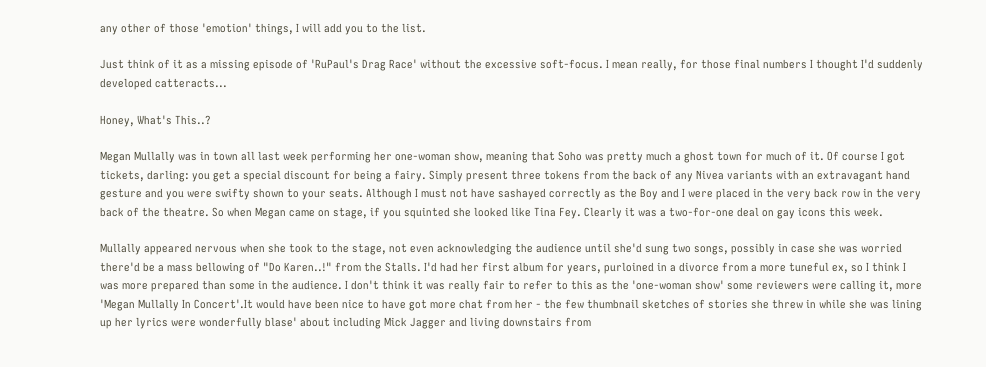any other of those 'emotion' things, I will add you to the list.

Just think of it as a missing episode of 'RuPaul's Drag Race' without the excessive soft-focus. I mean really, for those final numbers I thought I'd suddenly developed catteracts...

Honey, What's This..?

Megan Mullally was in town all last week performing her one-woman show, meaning that Soho was pretty much a ghost town for much of it. Of course I got tickets, darling: you get a special discount for being a fairy. Simply present three tokens from the back of any Nivea variants with an extravagant hand gesture and you were swifty shown to your seats. Although I must not have sashayed correctly as the Boy and I were placed in the very back row in the very back of the theatre. So when Megan came on stage, if you squinted she looked like Tina Fey. Clearly it was a two-for-one deal on gay icons this week.

Mullally appeared nervous when she took to the stage, not even acknowledging the audience until she'd sung two songs, possibly in case she was worried there'd be a mass bellowing of "Do Karen..!" from the Stalls. I'd had her first album for years, purloined in a divorce from a more tuneful ex, so I think I was more prepared than some in the audience. I don't think it was really fair to refer to this as the 'one-woman show' some reviewers were calling it, more 'Megan Mullally In Concert'.It would have been nice to have got more chat from her - the few thumbnail sketches of stories she threw in while she was lining up her lyrics were wonderfully blase' about including Mick Jagger and living downstairs from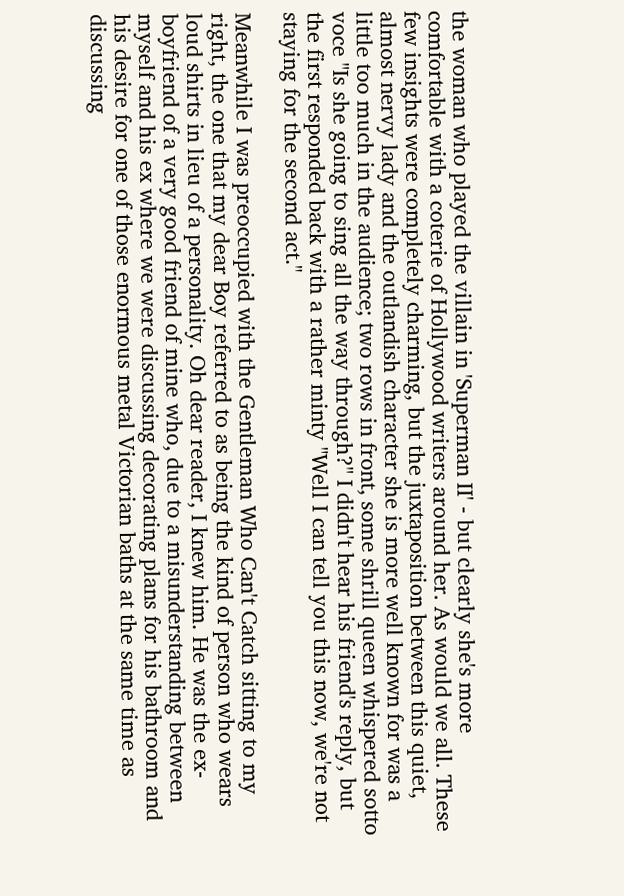the woman who played the villain in 'Superman II' - but clearly she's more comfortable with a coterie of Hollywood writers around her. As would we all. These few insights were completely charming, but the juxtaposition between this quiet, almost nervy lady and the outlandish character she is more well known for was a little too much in the audience; two rows in front, some shrill queen whispered sotto voce "Is she going to sing all the way through?" I didn't hear his friend's reply, but the first responded back with a rather minty "Well I can tell you this now, we're not staying for the second act."

Meanwhile I was preoccupied with the Gentleman Who Can't Catch sitting to my right, the one that my dear Boy referred to as being the kind of person who wears loud shirts in lieu of a personality. Oh dear reader, I knew him. He was the ex-boyfriend of a very good friend of mine who, due to a misunderstanding between myself and his ex where we were discussing decorating plans for his bathroom and his desire for one of those enormous metal Victorian baths at the same time as discussing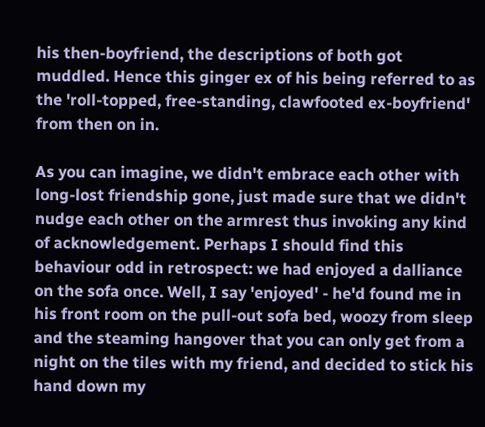his then-boyfriend, the descriptions of both got muddled. Hence this ginger ex of his being referred to as the 'roll-topped, free-standing, clawfooted ex-boyfriend' from then on in.

As you can imagine, we didn't embrace each other with long-lost friendship gone, just made sure that we didn't nudge each other on the armrest thus invoking any kind of acknowledgement. Perhaps I should find this behaviour odd in retrospect: we had enjoyed a dalliance on the sofa once. Well, I say 'enjoyed' - he'd found me in his front room on the pull-out sofa bed, woozy from sleep and the steaming hangover that you can only get from a night on the tiles with my friend, and decided to stick his hand down my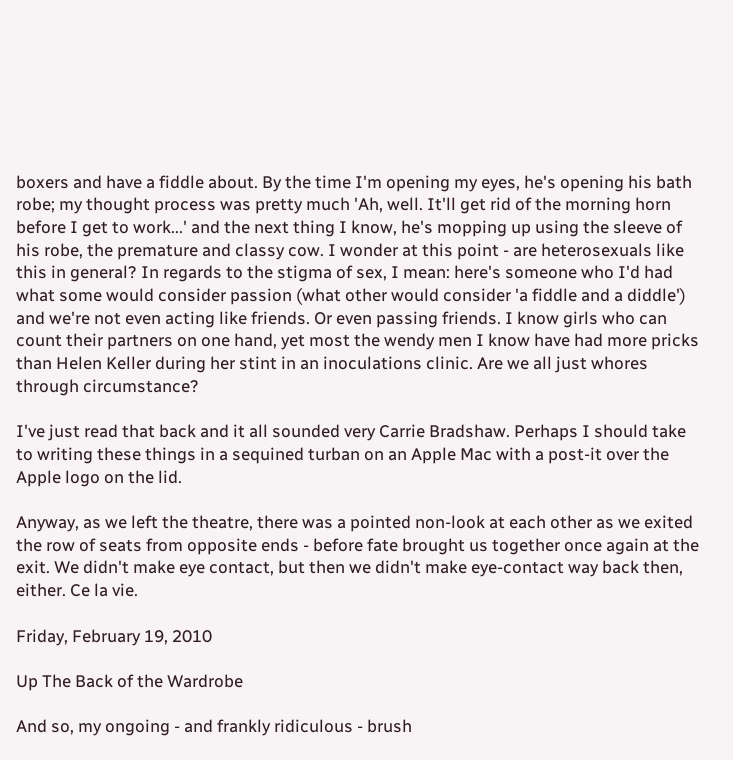boxers and have a fiddle about. By the time I'm opening my eyes, he's opening his bath robe; my thought process was pretty much 'Ah, well. It'll get rid of the morning horn before I get to work...' and the next thing I know, he's mopping up using the sleeve of his robe, the premature and classy cow. I wonder at this point - are heterosexuals like this in general? In regards to the stigma of sex, I mean: here's someone who I'd had what some would consider passion (what other would consider 'a fiddle and a diddle') and we're not even acting like friends. Or even passing friends. I know girls who can count their partners on one hand, yet most the wendy men I know have had more pricks than Helen Keller during her stint in an inoculations clinic. Are we all just whores through circumstance?

I've just read that back and it all sounded very Carrie Bradshaw. Perhaps I should take to writing these things in a sequined turban on an Apple Mac with a post-it over the Apple logo on the lid.

Anyway, as we left the theatre, there was a pointed non-look at each other as we exited the row of seats from opposite ends - before fate brought us together once again at the exit. We didn't make eye contact, but then we didn't make eye-contact way back then, either. Ce la vie.

Friday, February 19, 2010

Up The Back of the Wardrobe

And so, my ongoing - and frankly ridiculous - brush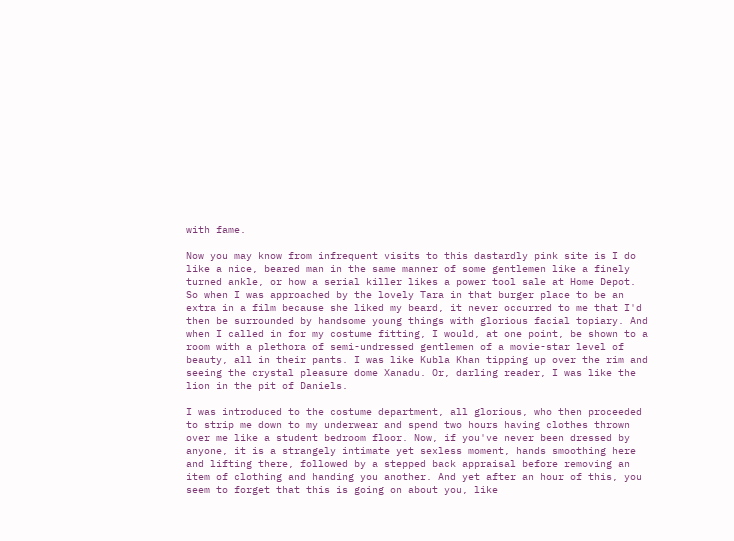with fame.

Now you may know from infrequent visits to this dastardly pink site is I do like a nice, beared man in the same manner of some gentlemen like a finely turned ankle, or how a serial killer likes a power tool sale at Home Depot. So when I was approached by the lovely Tara in that burger place to be an extra in a film because she liked my beard, it never occurred to me that I'd then be surrounded by handsome young things with glorious facial topiary. And when I called in for my costume fitting, I would, at one point, be shown to a room with a plethora of semi-undressed gentlemen of a movie-star level of beauty, all in their pants. I was like Kubla Khan tipping up over the rim and seeing the crystal pleasure dome Xanadu. Or, darling reader, I was like the lion in the pit of Daniels.

I was introduced to the costume department, all glorious, who then proceeded to strip me down to my underwear and spend two hours having clothes thrown over me like a student bedroom floor. Now, if you've never been dressed by anyone, it is a strangely intimate yet sexless moment, hands smoothing here and lifting there, followed by a stepped back appraisal before removing an item of clothing and handing you another. And yet after an hour of this, you seem to forget that this is going on about you, like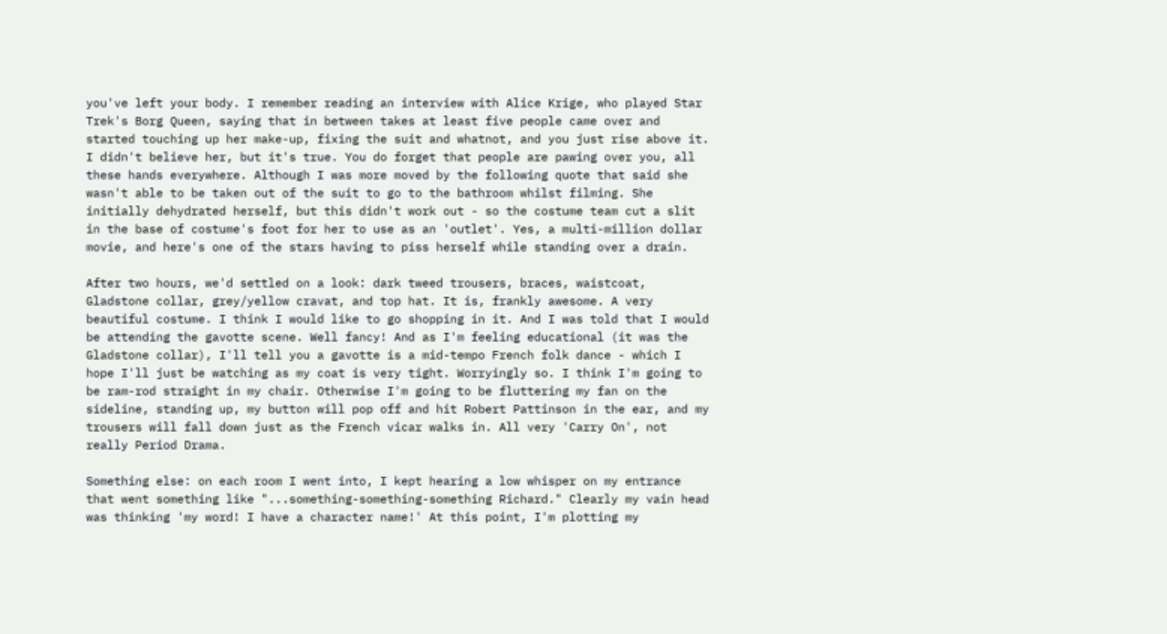you've left your body. I remember reading an interview with Alice Krige, who played Star Trek's Borg Queen, saying that in between takes at least five people came over and started touching up her make-up, fixing the suit and whatnot, and you just rise above it. I didn't believe her, but it's true. You do forget that people are pawing over you, all these hands everywhere. Although I was more moved by the following quote that said she wasn't able to be taken out of the suit to go to the bathroom whilst filming. She initially dehydrated herself, but this didn't work out - so the costume team cut a slit in the base of costume's foot for her to use as an 'outlet'. Yes, a multi-million dollar movie, and here's one of the stars having to piss herself while standing over a drain.

After two hours, we'd settled on a look: dark tweed trousers, braces, waistcoat, Gladstone collar, grey/yellow cravat, and top hat. It is, frankly awesome. A very beautiful costume. I think I would like to go shopping in it. And I was told that I would be attending the gavotte scene. Well fancy! And as I'm feeling educational (it was the Gladstone collar), I'll tell you a gavotte is a mid-tempo French folk dance - which I hope I'll just be watching as my coat is very tight. Worryingly so. I think I'm going to be ram-rod straight in my chair. Otherwise I'm going to be fluttering my fan on the sideline, standing up, my button will pop off and hit Robert Pattinson in the ear, and my trousers will fall down just as the French vicar walks in. All very 'Carry On', not really Period Drama.

Something else: on each room I went into, I kept hearing a low whisper on my entrance that went something like "...something-something-something Richard." Clearly my vain head was thinking 'my word! I have a character name!' At this point, I'm plotting my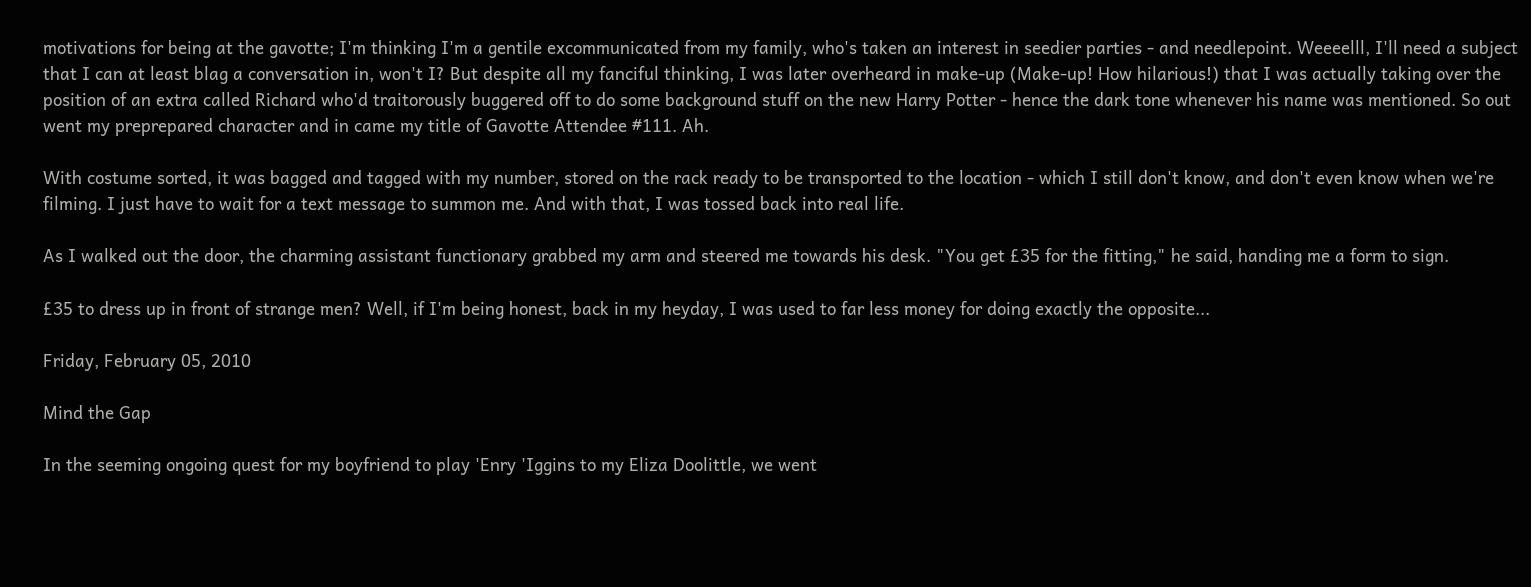motivations for being at the gavotte; I'm thinking I'm a gentile excommunicated from my family, who's taken an interest in seedier parties - and needlepoint. Weeeelll, I'll need a subject that I can at least blag a conversation in, won't I? But despite all my fanciful thinking, I was later overheard in make-up (Make-up! How hilarious!) that I was actually taking over the position of an extra called Richard who'd traitorously buggered off to do some background stuff on the new Harry Potter - hence the dark tone whenever his name was mentioned. So out went my preprepared character and in came my title of Gavotte Attendee #111. Ah.

With costume sorted, it was bagged and tagged with my number, stored on the rack ready to be transported to the location - which I still don't know, and don't even know when we're filming. I just have to wait for a text message to summon me. And with that, I was tossed back into real life.

As I walked out the door, the charming assistant functionary grabbed my arm and steered me towards his desk. "You get £35 for the fitting," he said, handing me a form to sign.

£35 to dress up in front of strange men? Well, if I'm being honest, back in my heyday, I was used to far less money for doing exactly the opposite...

Friday, February 05, 2010

Mind the Gap

In the seeming ongoing quest for my boyfriend to play 'Enry 'Iggins to my Eliza Doolittle, we went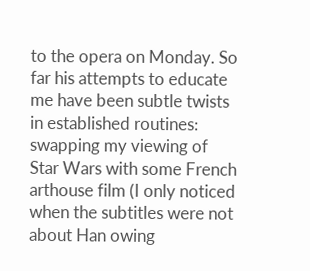to the opera on Monday. So far his attempts to educate me have been subtle twists in established routines: swapping my viewing of Star Wars with some French arthouse film (I only noticed when the subtitles were not about Han owing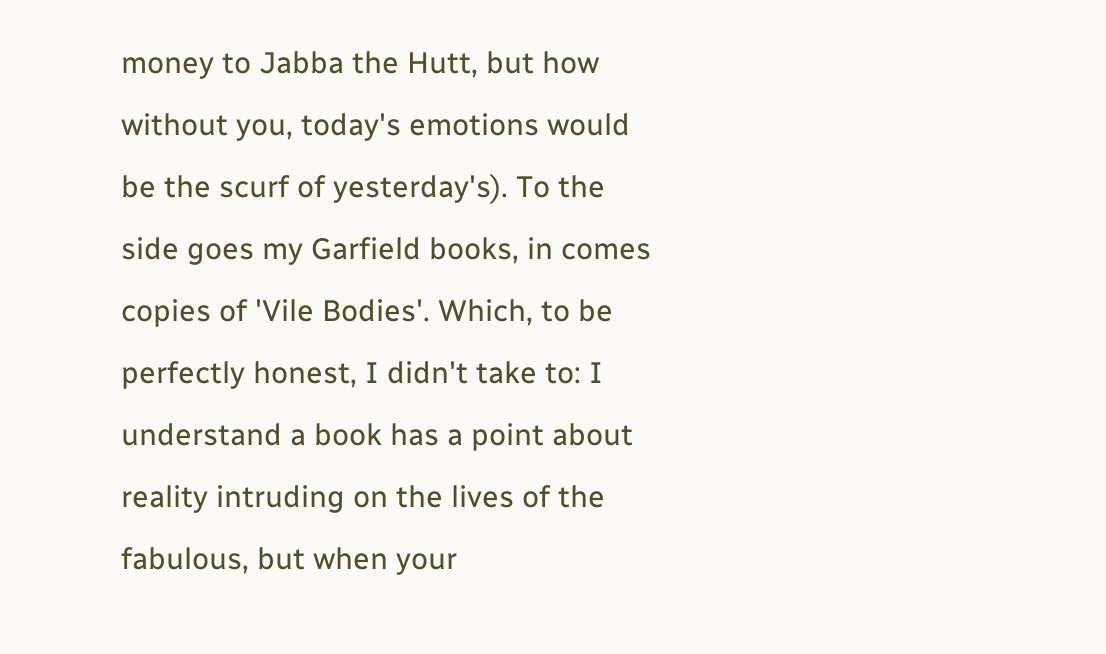money to Jabba the Hutt, but how without you, today's emotions would be the scurf of yesterday's). To the side goes my Garfield books, in comes copies of 'Vile Bodies'. Which, to be perfectly honest, I didn't take to: I understand a book has a point about reality intruding on the lives of the fabulous, but when your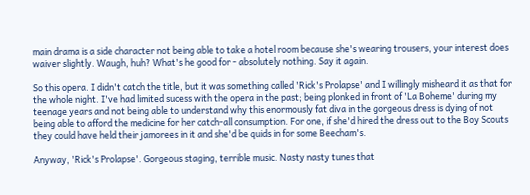main drama is a side character not being able to take a hotel room because she's wearing trousers, your interest does waiver slightly. Waugh, huh? What's he good for - absolutely nothing. Say it again.

So this opera. I didn't catch the title, but it was something called 'Rick's Prolapse' and I willingly misheard it as that for the whole night. I've had limited sucess with the opera in the past; being plonked in front of 'La Boheme' during my teenage years and not being able to understand why this enormously fat diva in the gorgeous dress is dying of not being able to afford the medicine for her catch-all consumption. For one, if she'd hired the dress out to the Boy Scouts they could have held their jamorees in it and she'd be quids in for some Beecham's.

Anyway, 'Rick's Prolapse'. Gorgeous staging, terrible music. Nasty nasty tunes that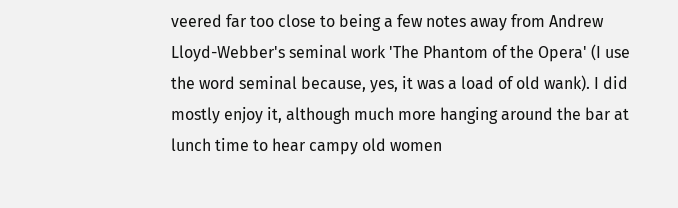veered far too close to being a few notes away from Andrew Lloyd-Webber's seminal work 'The Phantom of the Opera' (I use the word seminal because, yes, it was a load of old wank). I did mostly enjoy it, although much more hanging around the bar at lunch time to hear campy old women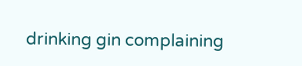drinking gin complaining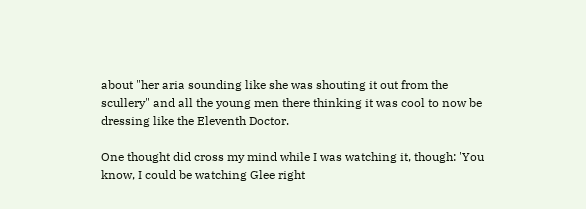about "her aria sounding like she was shouting it out from the scullery" and all the young men there thinking it was cool to now be dressing like the Eleventh Doctor.

One thought did cross my mind while I was watching it, though: 'You know, I could be watching Glee right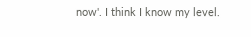now'. I think I know my level.